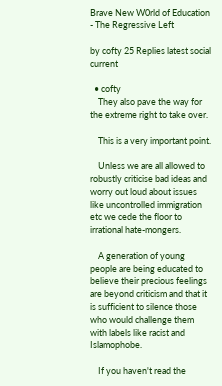Brave New W0rld of Education - The Regressive Left

by cofty 25 Replies latest social current

  • cofty
    They also pave the way for the extreme right to take over.

    This is a very important point.

    Unless we are all allowed to robustly criticise bad ideas and worry out loud about issues like uncontrolled immigration etc we cede the floor to irrational hate-mongers.

    A generation of young people are being educated to believe their precious feelings are beyond criticism and that it is sufficient to silence those who would challenge them with labels like racist and Islamophobe.

    If you haven't read the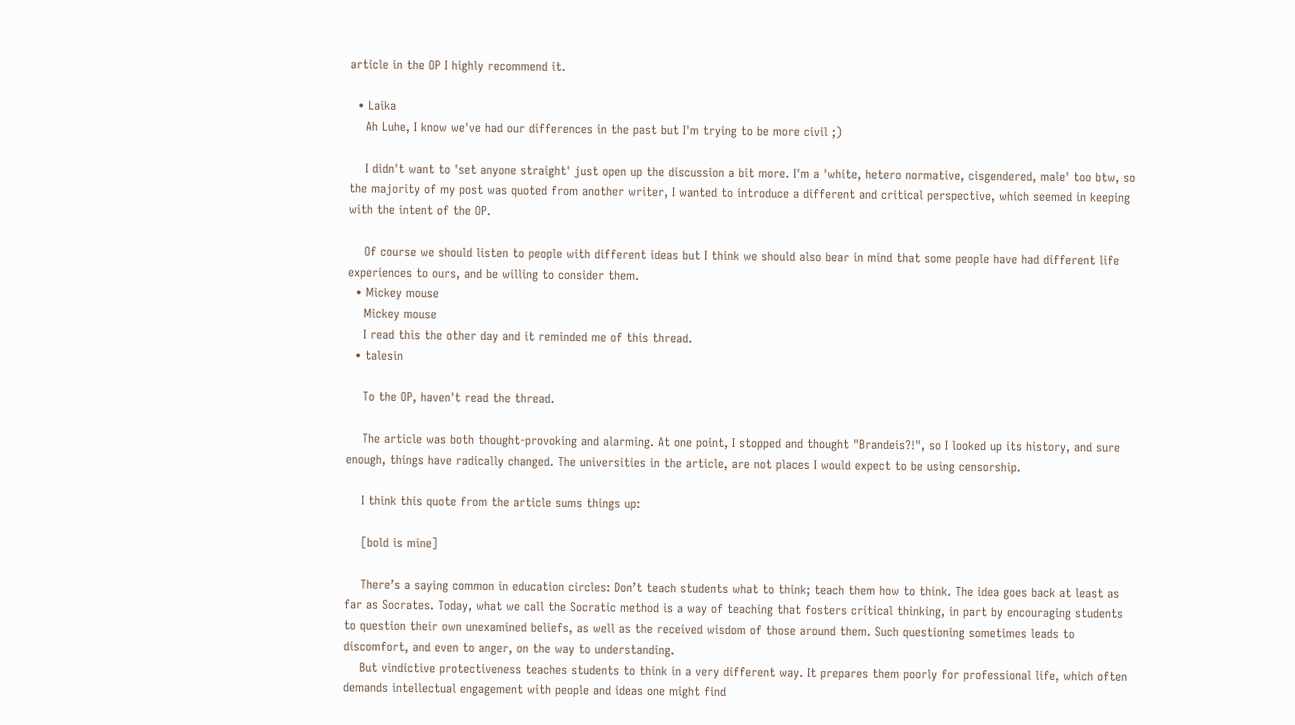article in the OP I highly recommend it.

  • Laika
    Ah Luhe, I know we've had our differences in the past but I'm trying to be more civil ;)

    I didn't want to 'set anyone straight' just open up the discussion a bit more. I'm a 'white, hetero normative, cisgendered, male' too btw, so the majority of my post was quoted from another writer, I wanted to introduce a different and critical perspective, which seemed in keeping with the intent of the OP.

    Of course we should listen to people with different ideas but I think we should also bear in mind that some people have had different life experiences to ours, and be willing to consider them.
  • Mickey mouse
    Mickey mouse
    I read this the other day and it reminded me of this thread.
  • talesin

    To the OP, haven't read the thread.

    The article was both thought-provoking and alarming. At one point, I stopped and thought "Brandeis?!", so I looked up its history, and sure enough, things have radically changed. The universities in the article, are not places I would expect to be using censorship.

    I think this quote from the article sums things up:

    [bold is mine]

    There’s a saying common in education circles: Don’t teach students what to think; teach them how to think. The idea goes back at least as far as Socrates. Today, what we call the Socratic method is a way of teaching that fosters critical thinking, in part by encouraging students to question their own unexamined beliefs, as well as the received wisdom of those around them. Such questioning sometimes leads to discomfort, and even to anger, on the way to understanding.
    But vindictive protectiveness teaches students to think in a very different way. It prepares them poorly for professional life, which often demands intellectual engagement with people and ideas one might find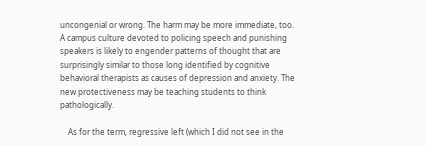uncongenial or wrong. The harm may be more immediate, too. A campus culture devoted to policing speech and punishing speakers is likely to engender patterns of thought that are surprisingly similar to those long identified by cognitive behavioral therapists as causes of depression and anxiety. The new protectiveness may be teaching students to think pathologically.

    As for the term, regressive left (which I did not see in the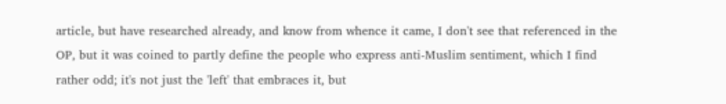article, but have researched already, and know from whence it came, I don't see that referenced in the OP, but it was coined to partly define the people who express anti-Muslim sentiment, which I find rather odd; it's not just the 'left' that embraces it, but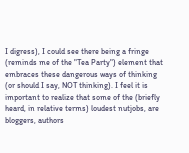I digress), I could see there being a fringe (reminds me of the "Tea Party") element that embraces these dangerous ways of thinking (or should I say, NOT thinking). I feel it is important to realize that some of the (briefly heard, in relative terms) loudest nutjobs, are bloggers, authors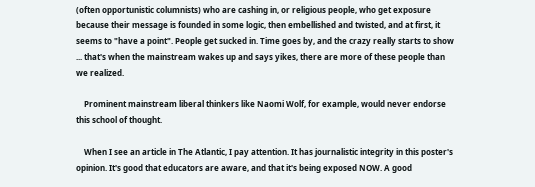(often opportunistic columnists) who are cashing in, or religious people, who get exposure because their message is founded in some logic, then embellished and twisted, and at first, it seems to "have a point". People get sucked in. Time goes by, and the crazy really starts to show ... that's when the mainstream wakes up and says yikes, there are more of these people than we realized.

    Prominent mainstream liberal thinkers like Naomi Wolf, for example, would never endorse this school of thought.

    When I see an article in The Atlantic, I pay attention. It has journalistic integrity in this poster's opinion. It's good that educators are aware, and that it's being exposed NOW. A good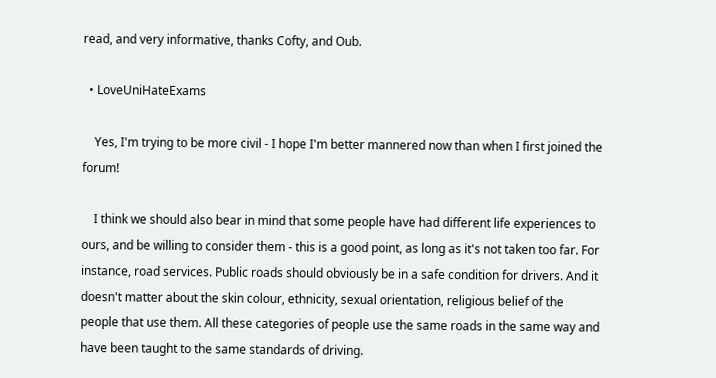read, and very informative, thanks Cofty, and Oub.

  • LoveUniHateExams

    Yes, I'm trying to be more civil - I hope I'm better mannered now than when I first joined the forum!

    I think we should also bear in mind that some people have had different life experiences to ours, and be willing to consider them - this is a good point, as long as it's not taken too far. For instance, road services. Public roads should obviously be in a safe condition for drivers. And it doesn't matter about the skin colour, ethnicity, sexual orientation, religious belief of the people that use them. All these categories of people use the same roads in the same way and have been taught to the same standards of driving.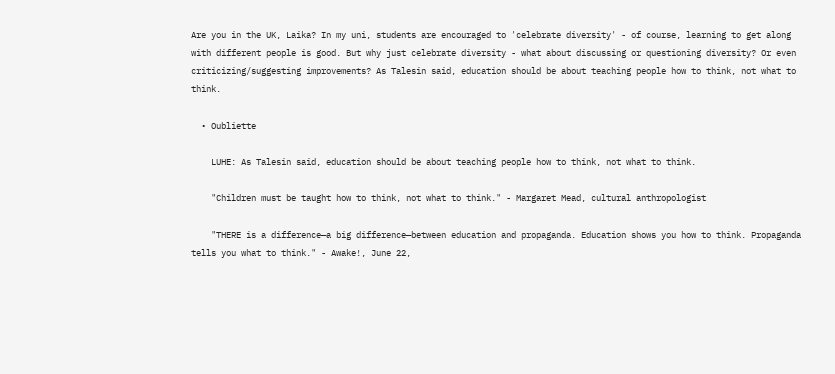Are you in the UK, Laika? In my uni, students are encouraged to 'celebrate diversity' - of course, learning to get along with different people is good. But why just celebrate diversity - what about discussing or questioning diversity? Or even criticizing/suggesting improvements? As Talesin said, education should be about teaching people how to think, not what to think.

  • Oubliette

    LUHE: As Talesin said, education should be about teaching people how to think, not what to think.

    "Children must be taught how to think, not what to think." - Margaret Mead, cultural anthropologist

    "THERE is a difference—a big difference—between education and propaganda. Education shows you how to think. Propaganda tells you what to think." - Awake!, June 22,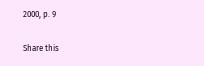2000, p. 9

Share this